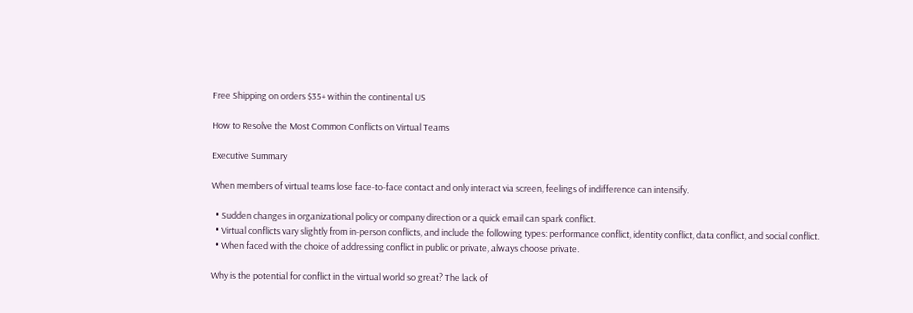Free Shipping on orders $35+ within the continental US

How to Resolve the Most Common Conflicts on Virtual Teams

Executive Summary

When members of virtual teams lose face-to-face contact and only interact via screen, feelings of indifference can intensify.

  • Sudden changes in organizational policy or company direction or a quick email can spark conflict.
  • Virtual conflicts vary slightly from in-person conflicts, and include the following types: performance conflict, identity conflict, data conflict, and social conflict.
  • When faced with the choice of addressing conflict in public or private, always choose private.

Why is the potential for conflict in the virtual world so great? The lack of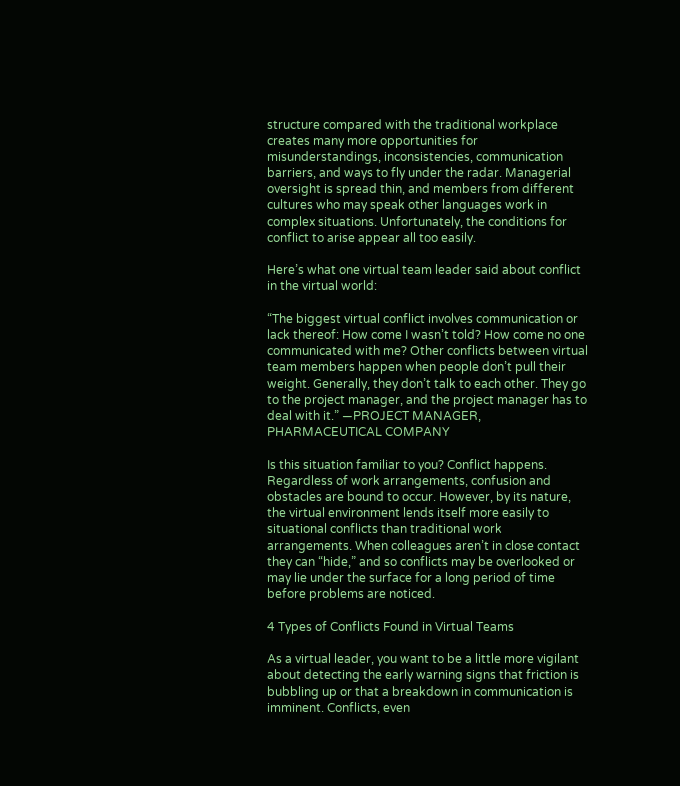structure compared with the traditional workplace creates many more opportunities for misunderstandings, inconsistencies, communication barriers, and ways to fly under the radar. Managerial oversight is spread thin, and members from different cultures who may speak other languages work in complex situations. Unfortunately, the conditions for conflict to arise appear all too easily.

Here’s what one virtual team leader said about conflict in the virtual world:

“The biggest virtual conflict involves communication or lack thereof: How come I wasn’t told? How come no one communicated with me? Other conflicts between virtual team members happen when people don’t pull their weight. Generally, they don’t talk to each other. They go to the project manager, and the project manager has to deal with it.” —PROJECT MANAGER, PHARMACEUTICAL COMPANY

Is this situation familiar to you? Conflict happens. Regardless of work arrangements, confusion and obstacles are bound to occur. However, by its nature, the virtual environment lends itself more easily to situational conflicts than traditional work arrangements. When colleagues aren’t in close contact they can “hide,” and so conflicts may be overlooked or may lie under the surface for a long period of time before problems are noticed.

4 Types of Conflicts Found in Virtual Teams

As a virtual leader, you want to be a little more vigilant about detecting the early warning signs that friction is bubbling up or that a breakdown in communication is imminent. Conflicts, even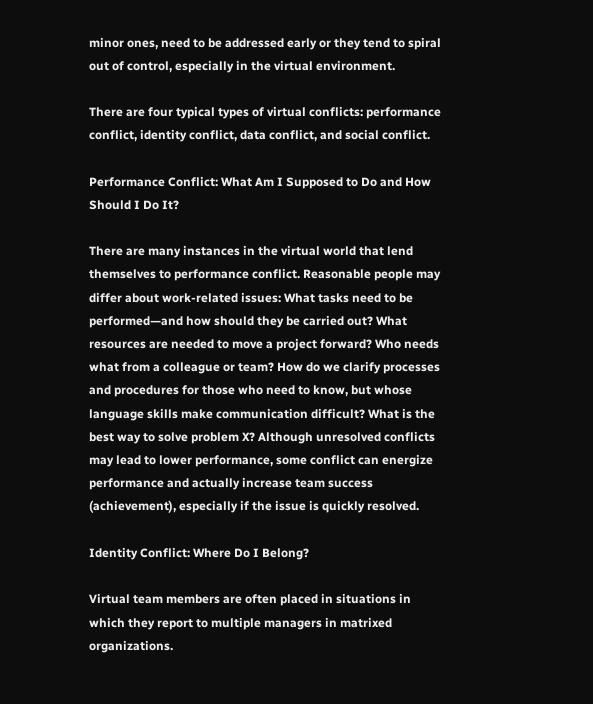minor ones, need to be addressed early or they tend to spiral out of control, especially in the virtual environment.

There are four typical types of virtual conflicts: performance conflict, identity conflict, data conflict, and social conflict.

Performance Conflict: What Am I Supposed to Do and How Should I Do It?

There are many instances in the virtual world that lend themselves to performance conflict. Reasonable people may differ about work-related issues: What tasks need to be performed—and how should they be carried out? What resources are needed to move a project forward? Who needs what from a colleague or team? How do we clarify processes and procedures for those who need to know, but whose language skills make communication difficult? What is the best way to solve problem X? Although unresolved conflicts may lead to lower performance, some conflict can energize performance and actually increase team success (achievement), especially if the issue is quickly resolved.

Identity Conflict: Where Do I Belong?

Virtual team members are often placed in situations in which they report to multiple managers in matrixed organizations.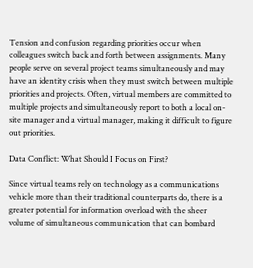Tension and confusion regarding priorities occur when colleagues switch back and forth between assignments. Many people serve on several project teams simultaneously and may have an identity crisis when they must switch between multiple priorities and projects. Often, virtual members are committed to multiple projects and simultaneously report to both a local on-site manager and a virtual manager, making it difficult to figure out priorities.

Data Conflict: What Should I Focus on First?

Since virtual teams rely on technology as a communications vehicle more than their traditional counterparts do, there is a greater potential for information overload with the sheer volume of simultaneous communication that can bombard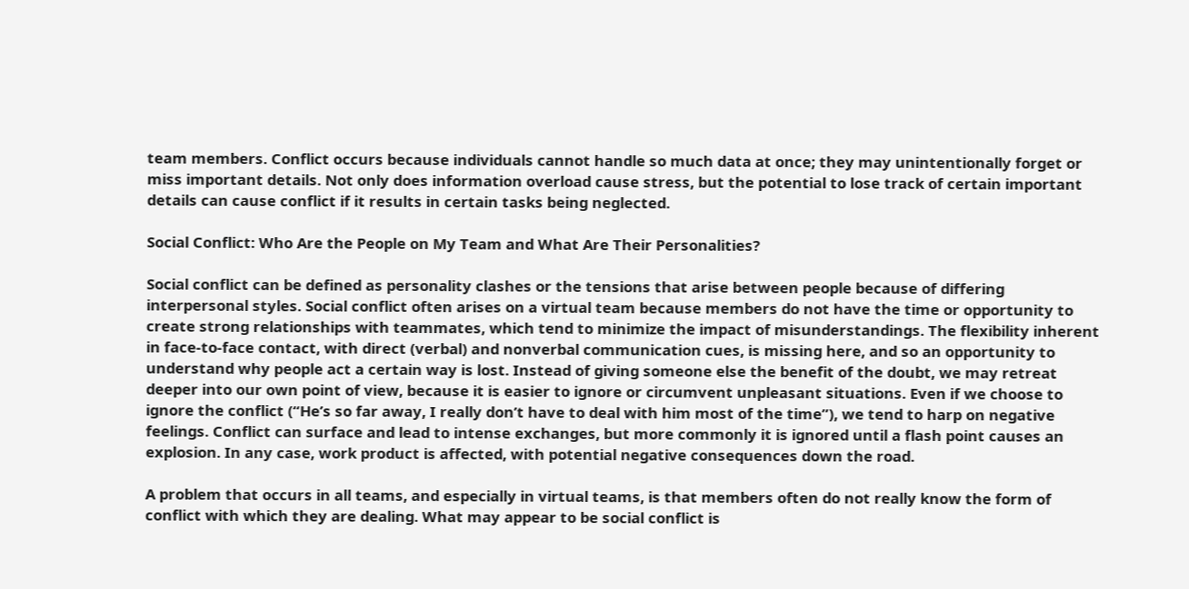team members. Conflict occurs because individuals cannot handle so much data at once; they may unintentionally forget or miss important details. Not only does information overload cause stress, but the potential to lose track of certain important details can cause conflict if it results in certain tasks being neglected.

Social Conflict: Who Are the People on My Team and What Are Their Personalities?

Social conflict can be defined as personality clashes or the tensions that arise between people because of differing interpersonal styles. Social conflict often arises on a virtual team because members do not have the time or opportunity to create strong relationships with teammates, which tend to minimize the impact of misunderstandings. The flexibility inherent in face-to-face contact, with direct (verbal) and nonverbal communication cues, is missing here, and so an opportunity to understand why people act a certain way is lost. Instead of giving someone else the benefit of the doubt, we may retreat deeper into our own point of view, because it is easier to ignore or circumvent unpleasant situations. Even if we choose to ignore the conflict (“He’s so far away, I really don’t have to deal with him most of the time”), we tend to harp on negative feelings. Conflict can surface and lead to intense exchanges, but more commonly it is ignored until a flash point causes an explosion. In any case, work product is affected, with potential negative consequences down the road.

A problem that occurs in all teams, and especially in virtual teams, is that members often do not really know the form of conflict with which they are dealing. What may appear to be social conflict is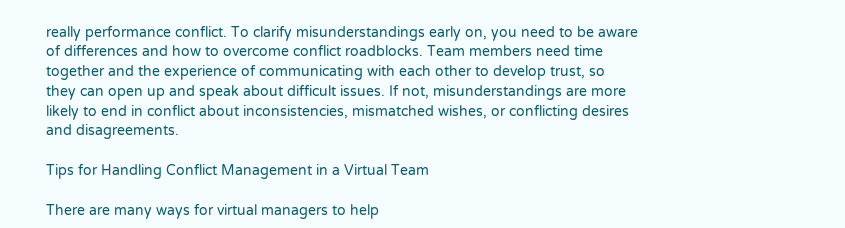really performance conflict. To clarify misunderstandings early on, you need to be aware of differences and how to overcome conflict roadblocks. Team members need time together and the experience of communicating with each other to develop trust, so they can open up and speak about difficult issues. If not, misunderstandings are more likely to end in conflict about inconsistencies, mismatched wishes, or conflicting desires and disagreements.

Tips for Handling Conflict Management in a Virtual Team

There are many ways for virtual managers to help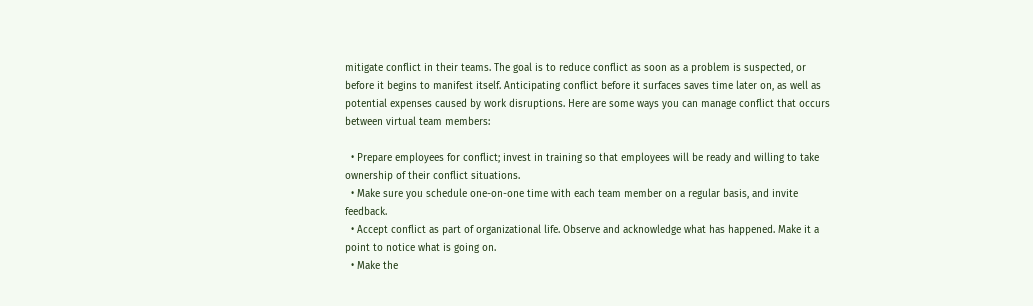mitigate conflict in their teams. The goal is to reduce conflict as soon as a problem is suspected, or before it begins to manifest itself. Anticipating conflict before it surfaces saves time later on, as well as potential expenses caused by work disruptions. Here are some ways you can manage conflict that occurs between virtual team members:

  • Prepare employees for conflict; invest in training so that employees will be ready and willing to take ownership of their conflict situations.
  • Make sure you schedule one-on-one time with each team member on a regular basis, and invite feedback.
  • Accept conflict as part of organizational life. Observe and acknowledge what has happened. Make it a point to notice what is going on.
  • Make the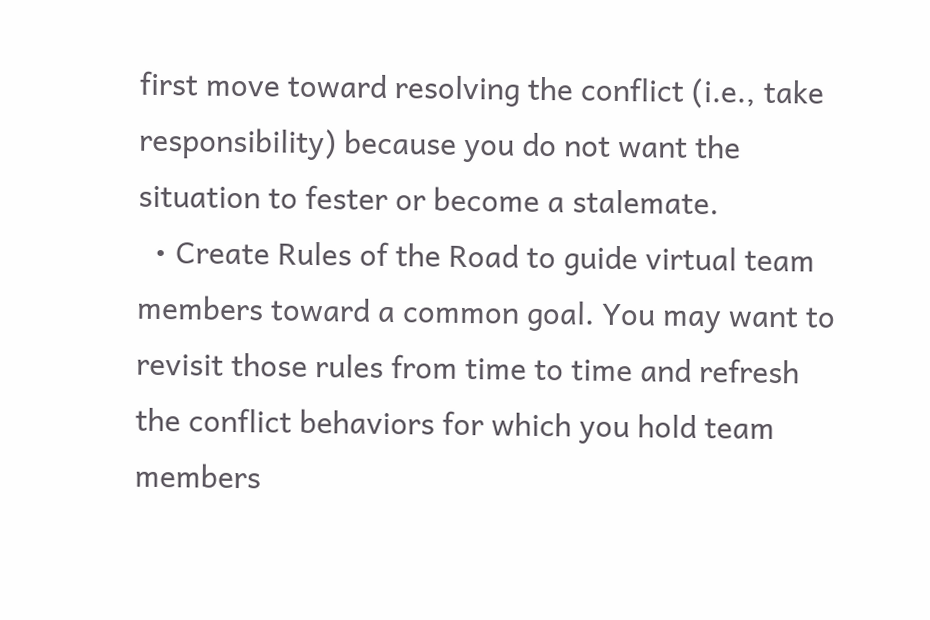first move toward resolving the conflict (i.e., take responsibility) because you do not want the situation to fester or become a stalemate.
  • Create Rules of the Road to guide virtual team members toward a common goal. You may want to revisit those rules from time to time and refresh the conflict behaviors for which you hold team members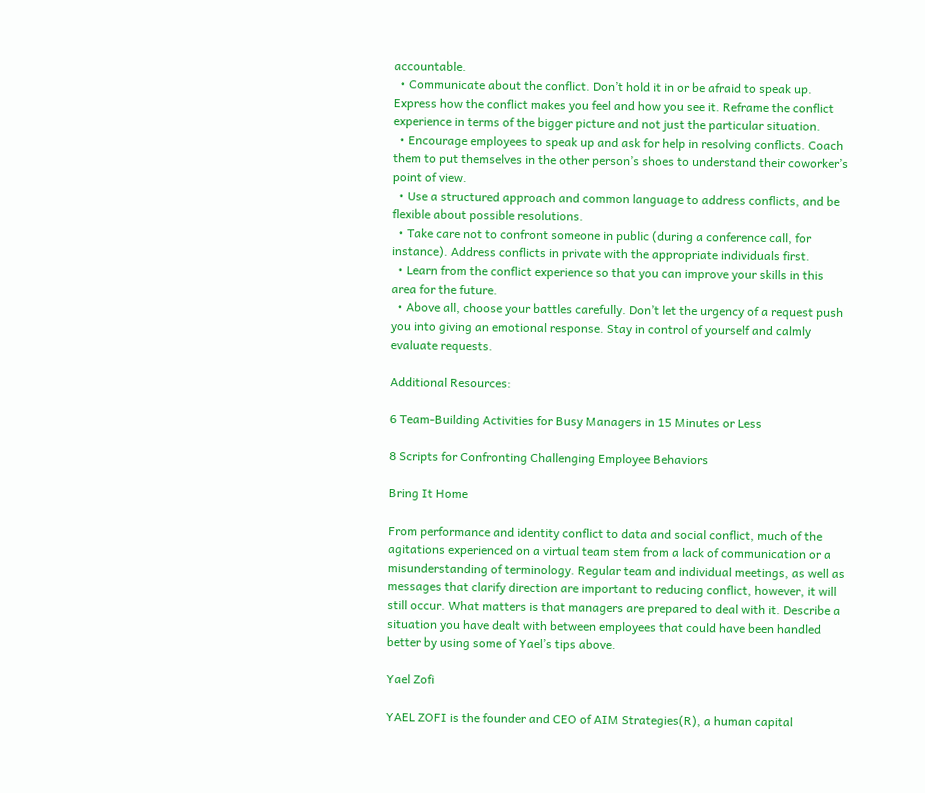accountable.
  • Communicate about the conflict. Don’t hold it in or be afraid to speak up. Express how the conflict makes you feel and how you see it. Reframe the conflict experience in terms of the bigger picture and not just the particular situation.
  • Encourage employees to speak up and ask for help in resolving conflicts. Coach them to put themselves in the other person’s shoes to understand their coworker’s point of view.
  • Use a structured approach and common language to address conflicts, and be flexible about possible resolutions.
  • Take care not to confront someone in public (during a conference call, for instance). Address conflicts in private with the appropriate individuals first.
  • Learn from the conflict experience so that you can improve your skills in this area for the future.
  • Above all, choose your battles carefully. Don’t let the urgency of a request push you into giving an emotional response. Stay in control of yourself and calmly evaluate requests.

Additional Resources:

6 Team-Building Activities for Busy Managers in 15 Minutes or Less

8 Scripts for Confronting Challenging Employee Behaviors

Bring It Home

From performance and identity conflict to data and social conflict, much of the agitations experienced on a virtual team stem from a lack of communication or a misunderstanding of terminology. Regular team and individual meetings, as well as messages that clarify direction are important to reducing conflict, however, it will still occur. What matters is that managers are prepared to deal with it. Describe a situation you have dealt with between employees that could have been handled better by using some of Yael’s tips above.

Yael Zofi

YAEL ZOFI is the founder and CEO of AIM Strategies(R), a human capital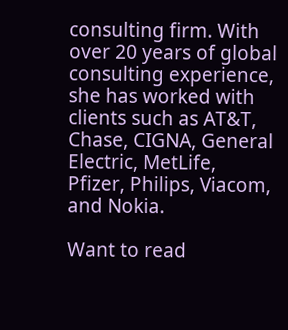consulting firm. With over 20 years of global consulting experience, she has worked with clients such as AT&T, Chase, CIGNA, General Electric, MetLife, Pfizer, Philips, Viacom, and Nokia.

Want to read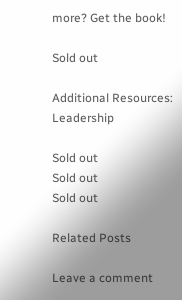more? Get the book!

Sold out

Additional Resources: Leadership

Sold out
Sold out
Sold out

Related Posts

Leave a comment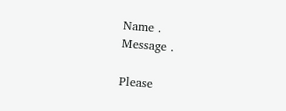Name .
Message .

Please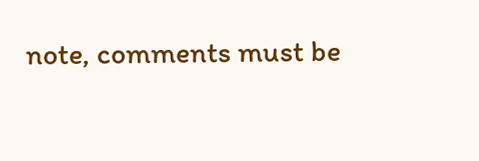note, comments must be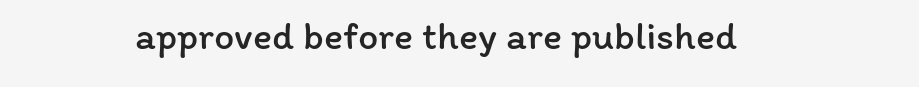approved before they are published